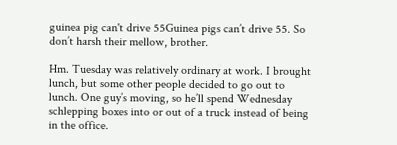guinea pig can't drive 55Guinea pigs can’t drive 55. So don’t harsh their mellow, brother.

Hm. Tuesday was relatively ordinary at work. I brought lunch, but some other people decided to go out to lunch. One guy’s moving, so he’ll spend Wednesday schlepping boxes into or out of a truck instead of being in the office.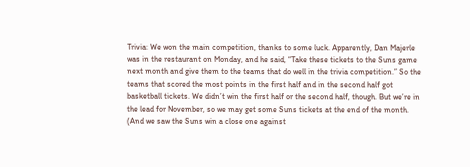Trivia: We won the main competition, thanks to some luck. Apparently, Dan Majerle was in the restaurant on Monday, and he said, “Take these tickets to the Suns game next month and give them to the teams that do well in the trivia competition.” So the teams that scored the most points in the first half and in the second half got basketball tickets. We didn’t win the first half or the second half, though. But we’re in the lead for November, so we may get some Suns tickets at the end of the month. (And we saw the Suns win a close one against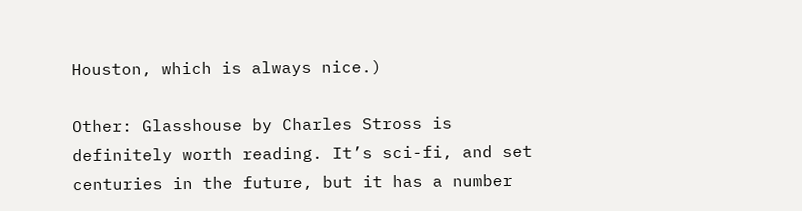Houston, which is always nice.)

Other: Glasshouse by Charles Stross is definitely worth reading. It’s sci-fi, and set centuries in the future, but it has a number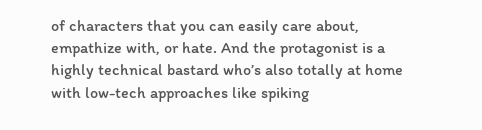of characters that you can easily care about, empathize with, or hate. And the protagonist is a highly technical bastard who’s also totally at home with low-tech approaches like spiking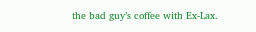the bad guy’s coffee with Ex-Lax.